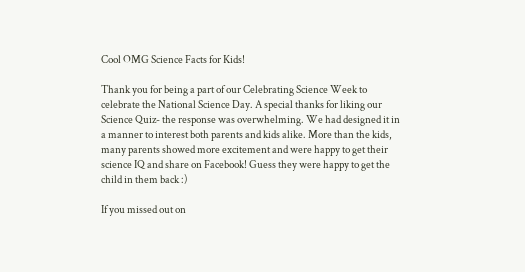Cool OMG Science Facts for Kids!

Thank you for being a part of our Celebrating Science Week to celebrate the National Science Day. A special thanks for liking our Science Quiz- the response was overwhelming. We had designed it in  a manner to interest both parents and kids alike. More than the kids, many parents showed more excitement and were happy to get their science IQ and share on Facebook! Guess they were happy to get the child in them back :)

If you missed out on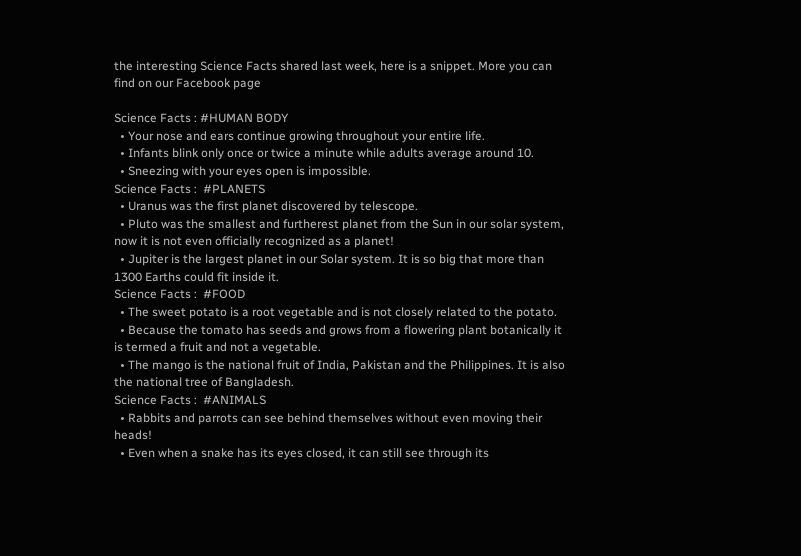the interesting Science Facts shared last week, here is a snippet. More you can find on our Facebook page

Science Facts : #HUMAN BODY
  • Your nose and ears continue growing throughout your entire life.
  • Infants blink only once or twice a minute while adults average around 10.
  • Sneezing with your eyes open is impossible.
Science Facts :  #PLANETS
  • Uranus was the first planet discovered by telescope.
  • Pluto was the smallest and furtherest planet from the Sun in our solar system, now it is not even officially recognized as a planet!
  • Jupiter is the largest planet in our Solar system. It is so big that more than 1300 Earths could fit inside it.
Science Facts :  #FOOD
  • The sweet potato is a root vegetable and is not closely related to the potato.
  • Because the tomato has seeds and grows from a flowering plant botanically it is termed a fruit and not a vegetable.
  • The mango is the national fruit of India, Pakistan and the Philippines. It is also the national tree of Bangladesh.
Science Facts :  #ANIMALS
  • Rabbits and parrots can see behind themselves without even moving their heads!
  • Even when a snake has its eyes closed, it can still see through its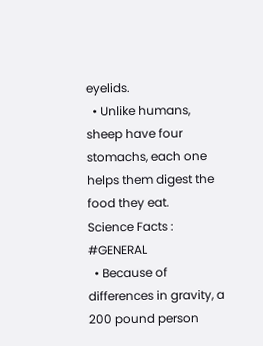eyelids.
  • Unlike humans, sheep have four stomachs, each one helps them digest the food they eat.
Science Facts : #GENERAL
  • Because of differences in gravity, a 200 pound person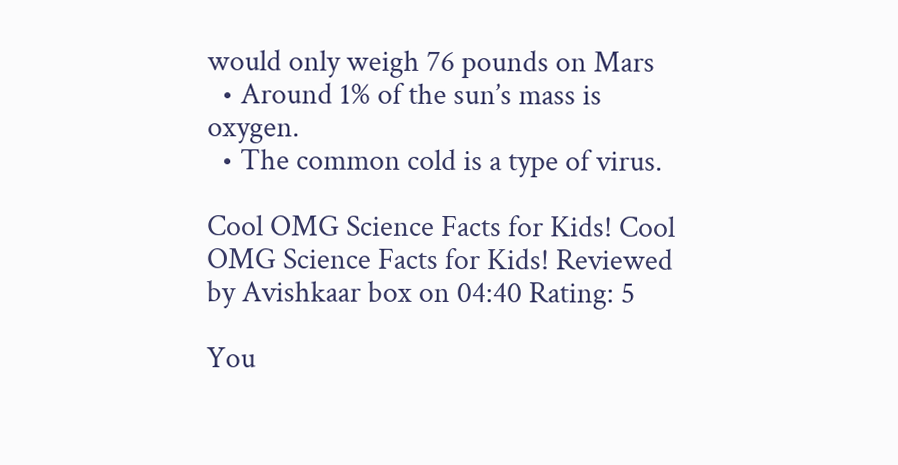would only weigh 76 pounds on Mars
  • Around 1% of the sun’s mass is oxygen.
  • The common cold is a type of virus.

Cool OMG Science Facts for Kids! Cool OMG Science Facts for Kids! Reviewed by Avishkaar box on 04:40 Rating: 5

You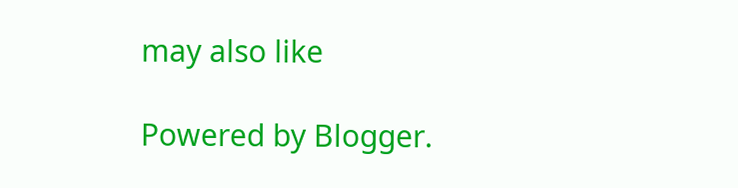may also like

Powered by Blogger.